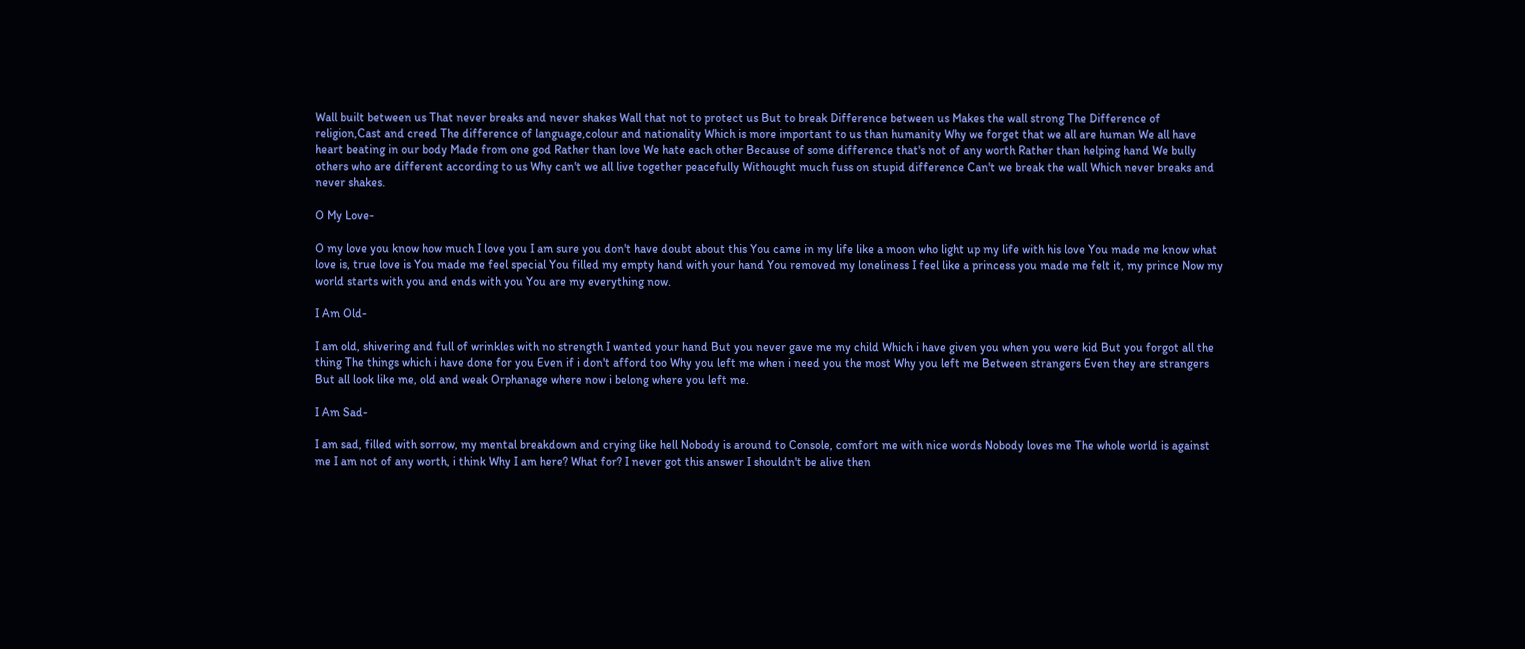Wall built between us That never breaks and never shakes Wall that not to protect us But to break Difference between us Makes the wall strong The Difference of religion,Cast and creed The difference of language,colour and nationality Which is more important to us than humanity Why we forget that we all are human We all have heart beating in our body Made from one god Rather than love We hate each other Because of some difference that's not of any worth Rather than helping hand We bully others who are different according to us Why can't we all live together peacefully Withought much fuss on stupid difference Can't we break the wall Which never breaks and never shakes.

O My Love-

O my love you know how much I love you I am sure you don't have doubt about this You came in my life like a moon who light up my life with his love You made me know what love is, true love is You made me feel special You filled my empty hand with your hand You removed my loneliness I feel like a princess you made me felt it, my prince Now my world starts with you and ends with you You are my everything now.

I Am Old-

I am old, shivering and full of wrinkles with no strength I wanted your hand But you never gave me my child Which i have given you when you were kid But you forgot all the thing The things which i have done for you Even if i don't afford too Why you left me when i need you the most Why you left me Between strangers Even they are strangers But all look like me, old and weak Orphanage where now i belong where you left me.

I Am Sad-

I am sad, filled with sorrow, my mental breakdown and crying like hell Nobody is around to Console, comfort me with nice words Nobody loves me The whole world is against me I am not of any worth, i think Why I am here? What for? I never got this answer I shouldn't be alive then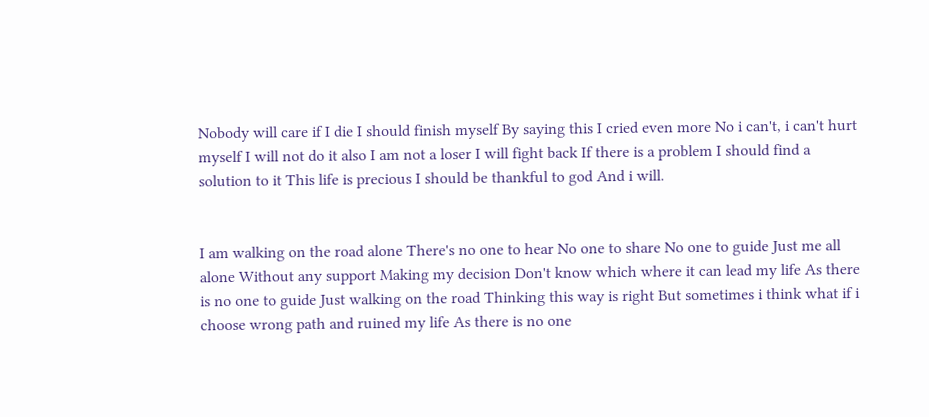Nobody will care if I die I should finish myself By saying this I cried even more No i can't, i can't hurt myself I will not do it also I am not a loser I will fight back If there is a problem I should find a solution to it This life is precious I should be thankful to god And i will.


I am walking on the road alone There's no one to hear No one to share No one to guide Just me all alone Without any support Making my decision Don't know which where it can lead my life As there is no one to guide Just walking on the road Thinking this way is right But sometimes i think what if i choose wrong path and ruined my life As there is no one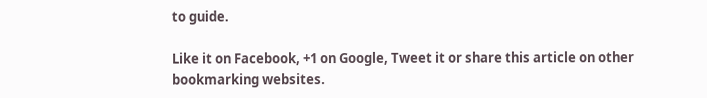to guide.

Like it on Facebook, +1 on Google, Tweet it or share this article on other bookmarking websites.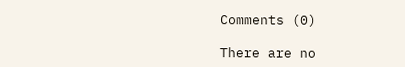Comments (0)

There are no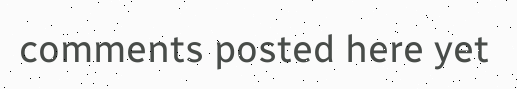comments posted here yet